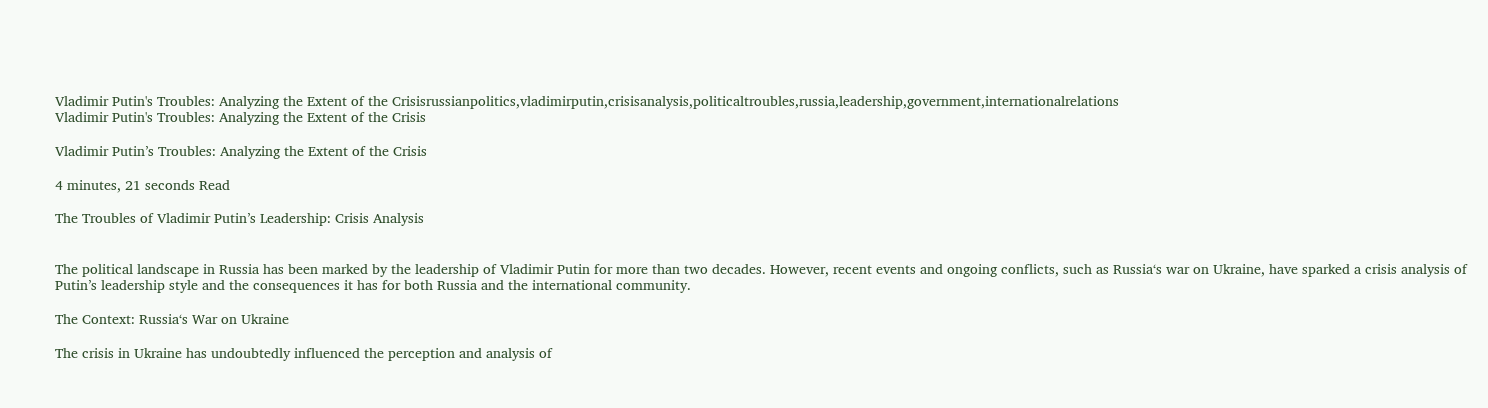Vladimir Putin's Troubles: Analyzing the Extent of the Crisisrussianpolitics,vladimirputin,crisisanalysis,politicaltroubles,russia,leadership,government,internationalrelations
Vladimir Putin's Troubles: Analyzing the Extent of the Crisis

Vladimir Putin’s Troubles: Analyzing the Extent of the Crisis

4 minutes, 21 seconds Read

The Troubles of Vladimir Putin’s Leadership: Crisis Analysis


The political landscape in Russia has been marked by the leadership of Vladimir Putin for more than two decades. However, recent events and ongoing conflicts, such as Russia‘s war on Ukraine, have sparked a crisis analysis of Putin’s leadership style and the consequences it has for both Russia and the international community.

The Context: Russia‘s War on Ukraine

The crisis in Ukraine has undoubtedly influenced the perception and analysis of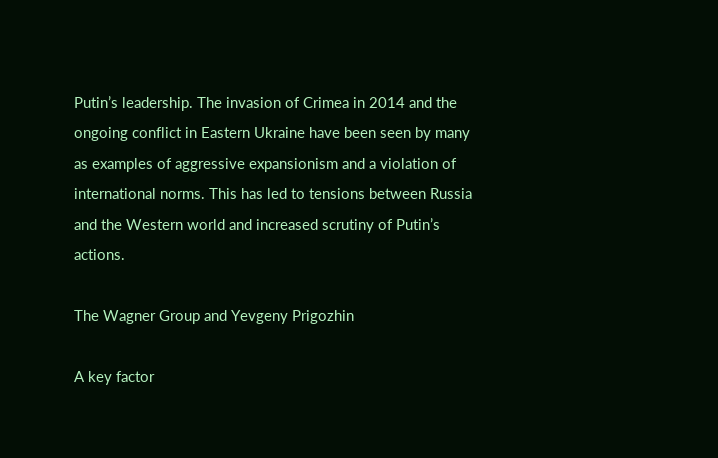Putin’s leadership. The invasion of Crimea in 2014 and the ongoing conflict in Eastern Ukraine have been seen by many as examples of aggressive expansionism and a violation of international norms. This has led to tensions between Russia and the Western world and increased scrutiny of Putin’s actions.

The Wagner Group and Yevgeny Prigozhin

A key factor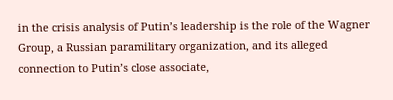in the crisis analysis of Putin’s leadership is the role of the Wagner Group, a Russian paramilitary organization, and its alleged connection to Putin’s close associate,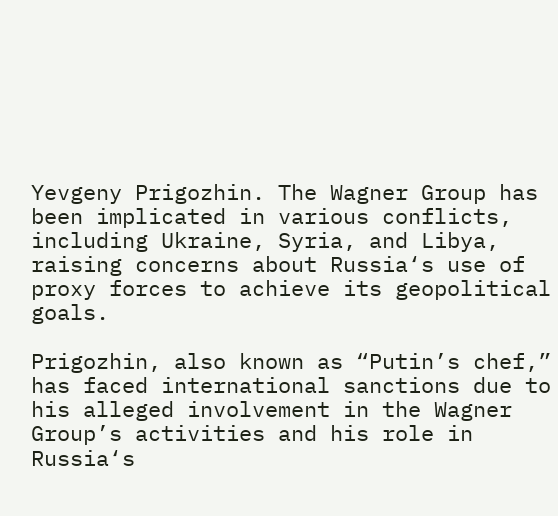Yevgeny Prigozhin. The Wagner Group has been implicated in various conflicts, including Ukraine, Syria, and Libya, raising concerns about Russia‘s use of proxy forces to achieve its geopolitical goals.

Prigozhin, also known as “Putin’s chef,” has faced international sanctions due to his alleged involvement in the Wagner Group’s activities and his role in Russia‘s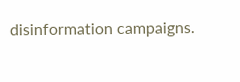disinformation campaigns.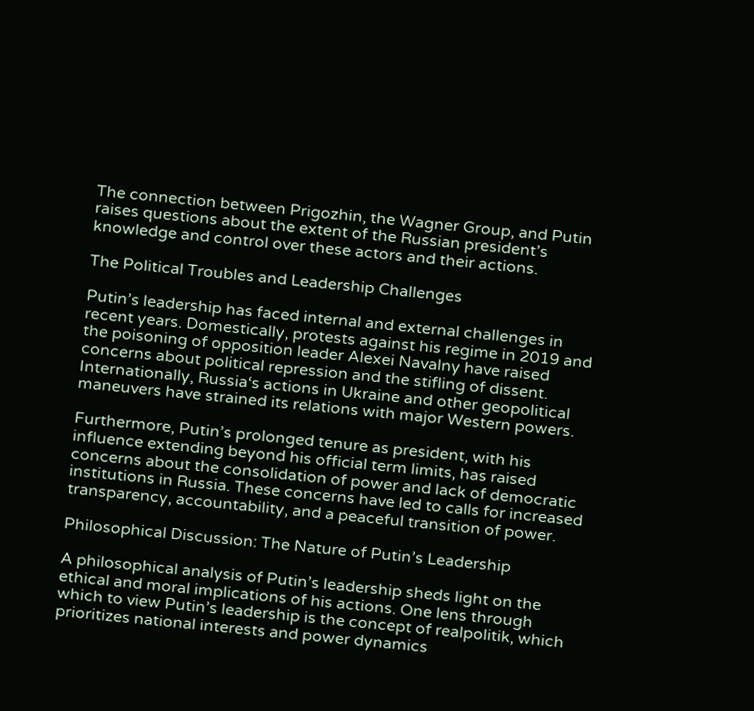The connection between Prigozhin, the Wagner Group, and Putin raises questions about the extent of the Russian president’s knowledge and control over these actors and their actions.

The Political Troubles and Leadership Challenges

Putin’s leadership has faced internal and external challenges in recent years. Domestically, protests against his regime in 2019 and the poisoning of opposition leader Alexei Navalny have raised concerns about political repression and the stifling of dissent. Internationally, Russia‘s actions in Ukraine and other geopolitical maneuvers have strained its relations with major Western powers.

Furthermore, Putin’s prolonged tenure as president, with his influence extending beyond his official term limits, has raised concerns about the consolidation of power and lack of democratic institutions in Russia. These concerns have led to calls for increased transparency, accountability, and a peaceful transition of power.

Philosophical Discussion: The Nature of Putin’s Leadership

A philosophical analysis of Putin’s leadership sheds light on the ethical and moral implications of his actions. One lens through which to view Putin’s leadership is the concept of realpolitik, which prioritizes national interests and power dynamics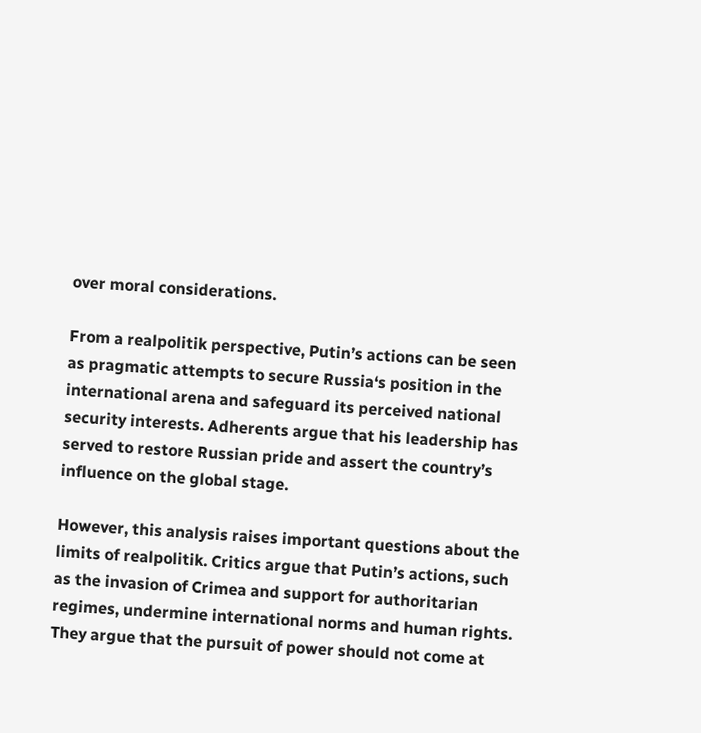over moral considerations.

From a realpolitik perspective, Putin’s actions can be seen as pragmatic attempts to secure Russia‘s position in the international arena and safeguard its perceived national security interests. Adherents argue that his leadership has served to restore Russian pride and assert the country’s influence on the global stage.

However, this analysis raises important questions about the limits of realpolitik. Critics argue that Putin’s actions, such as the invasion of Crimea and support for authoritarian regimes, undermine international norms and human rights. They argue that the pursuit of power should not come at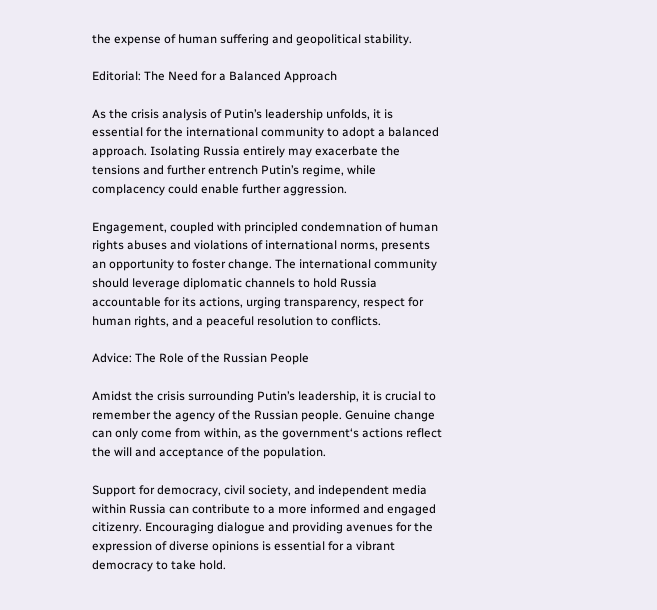the expense of human suffering and geopolitical stability.

Editorial: The Need for a Balanced Approach

As the crisis analysis of Putin’s leadership unfolds, it is essential for the international community to adopt a balanced approach. Isolating Russia entirely may exacerbate the tensions and further entrench Putin’s regime, while complacency could enable further aggression.

Engagement, coupled with principled condemnation of human rights abuses and violations of international norms, presents an opportunity to foster change. The international community should leverage diplomatic channels to hold Russia accountable for its actions, urging transparency, respect for human rights, and a peaceful resolution to conflicts.

Advice: The Role of the Russian People

Amidst the crisis surrounding Putin’s leadership, it is crucial to remember the agency of the Russian people. Genuine change can only come from within, as the government‘s actions reflect the will and acceptance of the population.

Support for democracy, civil society, and independent media within Russia can contribute to a more informed and engaged citizenry. Encouraging dialogue and providing avenues for the expression of diverse opinions is essential for a vibrant democracy to take hold.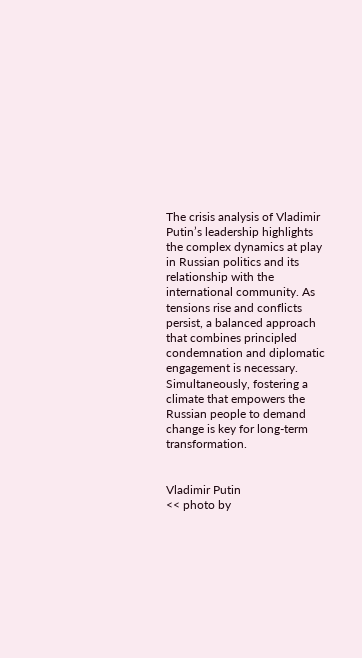The crisis analysis of Vladimir Putin’s leadership highlights the complex dynamics at play in Russian politics and its relationship with the international community. As tensions rise and conflicts persist, a balanced approach that combines principled condemnation and diplomatic engagement is necessary. Simultaneously, fostering a climate that empowers the Russian people to demand change is key for long-term transformation.


Vladimir Putin
<< photo by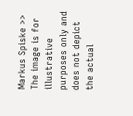Markus Spiske >>
The image is for illustrative purposes only and does not depict the actual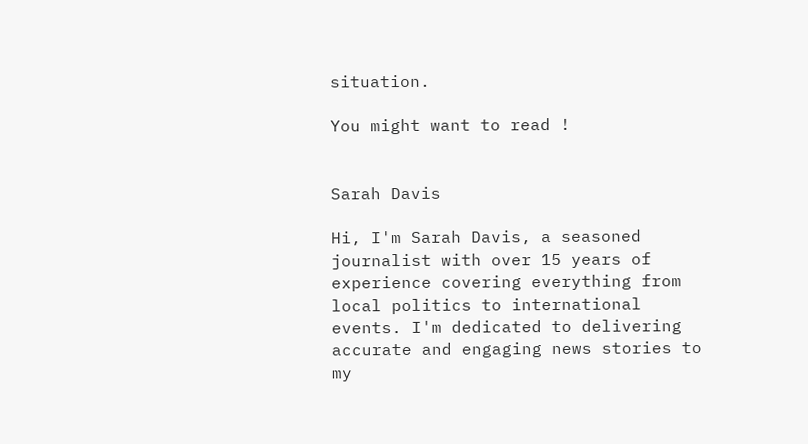situation.

You might want to read !


Sarah Davis

Hi, I'm Sarah Davis, a seasoned journalist with over 15 years of experience covering everything from local politics to international events. I'm dedicated to delivering accurate and engaging news stories to my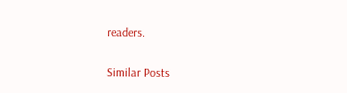readers.

Similar Posts